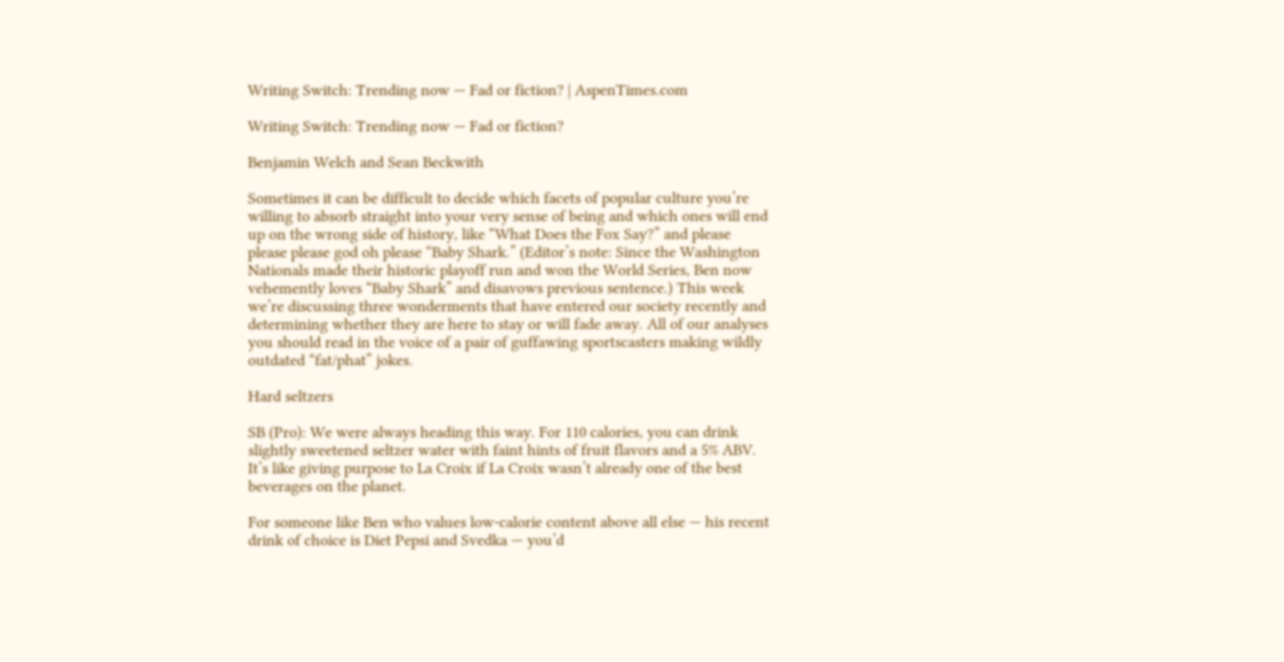Writing Switch: Trending now — Fad or fiction? | AspenTimes.com

Writing Switch: Trending now — Fad or fiction?

Benjamin Welch and Sean Beckwith

Sometimes it can be difficult to decide which facets of popular culture you’re willing to absorb straight into your very sense of being and which ones will end up on the wrong side of history, like “What Does the Fox Say?” and please please please god oh please “Baby Shark.” (Editor’s note: Since the Washington Nationals made their historic playoff run and won the World Series, Ben now vehemently loves “Baby Shark” and disavows previous sentence.) This week we’re discussing three wonderments that have entered our society recently and determining whether they are here to stay or will fade away. All of our analyses you should read in the voice of a pair of guffawing sportscasters making wildly outdated “fat/phat” jokes.

Hard seltzers

SB (Pro): We were always heading this way. For 110 calories, you can drink slightly sweetened seltzer water with faint hints of fruit flavors and a 5% ABV. It’s like giving purpose to La Croix if La Croix wasn’t already one of the best beverages on the planet.

For someone like Ben who values low-calorie content above all else — his recent drink of choice is Diet Pepsi and Svedka — you’d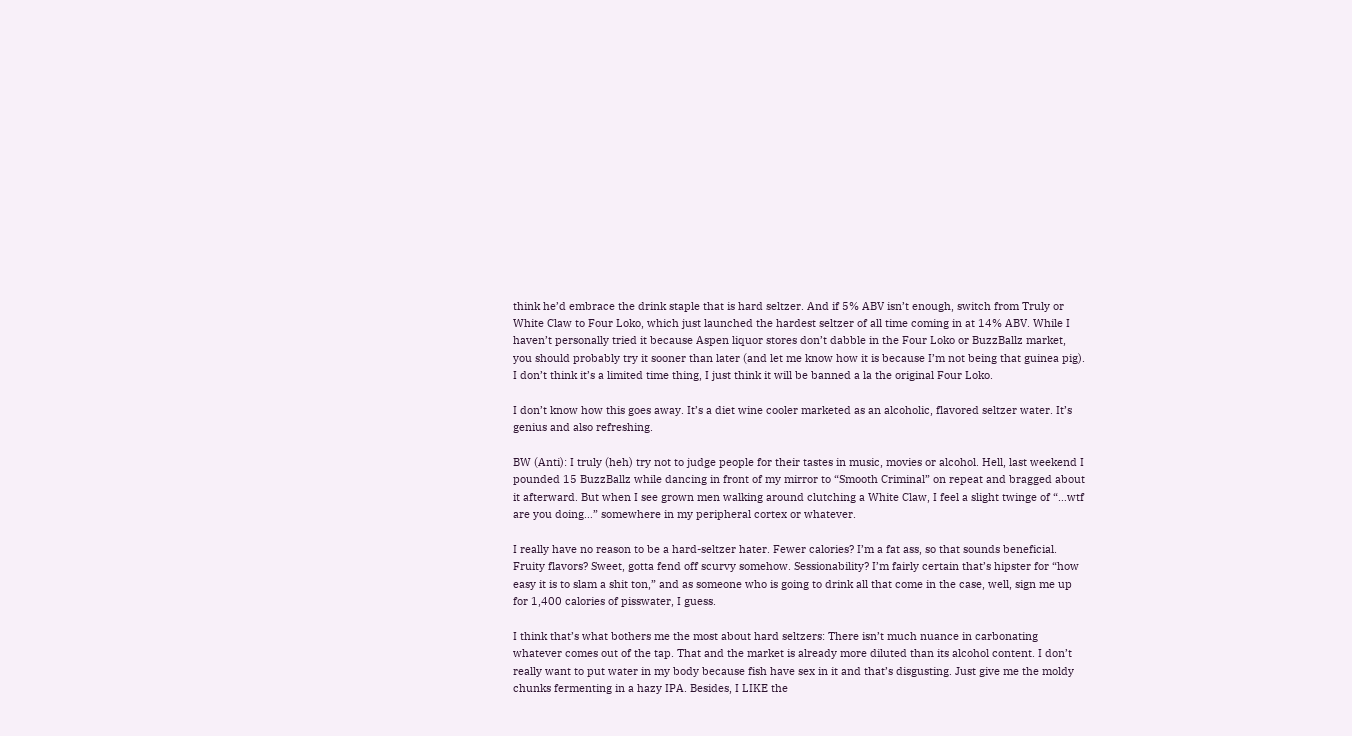think he’d embrace the drink staple that is hard seltzer. And if 5% ABV isn’t enough, switch from Truly or White Claw to Four Loko, which just launched the hardest seltzer of all time coming in at 14% ABV. While I haven’t personally tried it because Aspen liquor stores don’t dabble in the Four Loko or BuzzBallz market, you should probably try it sooner than later (and let me know how it is because I’m not being that guinea pig). I don’t think it’s a limited time thing, I just think it will be banned a la the original Four Loko.

I don’t know how this goes away. It’s a diet wine cooler marketed as an alcoholic, flavored seltzer water. It’s genius and also refreshing.

BW (Anti): I truly (heh) try not to judge people for their tastes in music, movies or alcohol. Hell, last weekend I pounded 15 BuzzBallz while dancing in front of my mirror to “Smooth Criminal” on repeat and bragged about it afterward. But when I see grown men walking around clutching a White Claw, I feel a slight twinge of “…wtf are you doing…” somewhere in my peripheral cortex or whatever.

I really have no reason to be a hard-seltzer hater. Fewer calories? I’m a fat ass, so that sounds beneficial. Fruity flavors? Sweet, gotta fend off scurvy somehow. Sessionability? I’m fairly certain that’s hipster for “how easy it is to slam a shit ton,” and as someone who is going to drink all that come in the case, well, sign me up for 1,400 calories of pisswater, I guess.

I think that’s what bothers me the most about hard seltzers: There isn’t much nuance in carbonating whatever comes out of the tap. That and the market is already more diluted than its alcohol content. I don’t really want to put water in my body because fish have sex in it and that’s disgusting. Just give me the moldy chunks fermenting in a hazy IPA. Besides, I LIKE the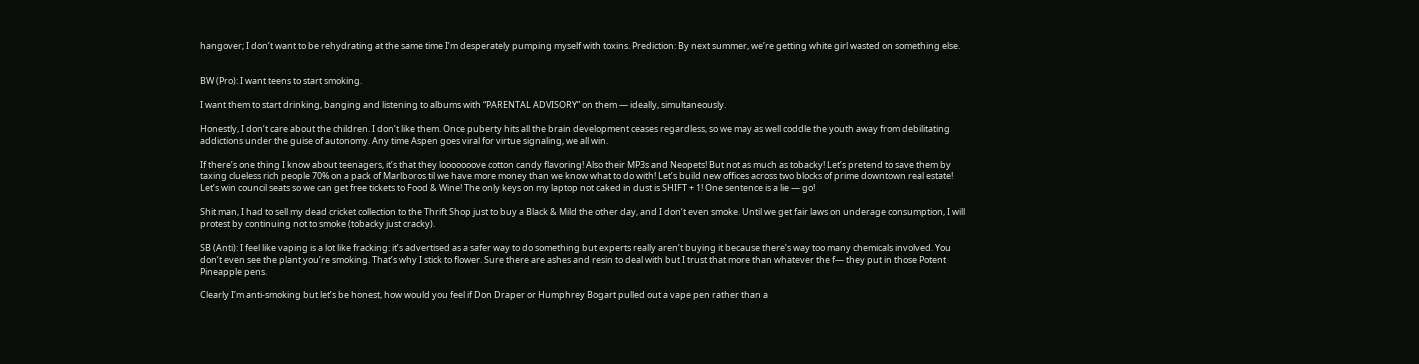hangover; I don’t want to be rehydrating at the same time I’m desperately pumping myself with toxins. Prediction: By next summer, we’re getting white girl wasted on something else.


BW (Pro): I want teens to start smoking.

I want them to start drinking, banging and listening to albums with “PARENTAL ADVISORY” on them — ideally, simultaneously.

Honestly, I don’t care about the children. I don’t like them. Once puberty hits all the brain development ceases regardless, so we may as well coddle the youth away from debilitating addictions under the guise of autonomy. Any time Aspen goes viral for virtue signaling, we all win.

If there’s one thing I know about teenagers, it’s that they looooooove cotton candy flavoring! Also their MP3s and Neopets! But not as much as tobacky! Let’s pretend to save them by taxing clueless rich people 70% on a pack of Marlboros til we have more money than we know what to do with! Let’s build new offices across two blocks of prime downtown real estate! Let’s win council seats so we can get free tickets to Food & Wine! The only keys on my laptop not caked in dust is SHIFT + 1! One sentence is a lie — go!

Shit man, I had to sell my dead cricket collection to the Thrift Shop just to buy a Black & Mild the other day, and I don’t even smoke. Until we get fair laws on underage consumption, I will protest by continuing not to smoke (tobacky just cracky).

SB (Anti): I feel like vaping is a lot like fracking: it’s advertised as a safer way to do something but experts really aren’t buying it because there’s way too many chemicals involved. You don’t even see the plant you’re smoking. That’s why I stick to flower. Sure there are ashes and resin to deal with but I trust that more than whatever the f— they put in those Potent Pineapple pens.

Clearly I’m anti-smoking but let’s be honest, how would you feel if Don Draper or Humphrey Bogart pulled out a vape pen rather than a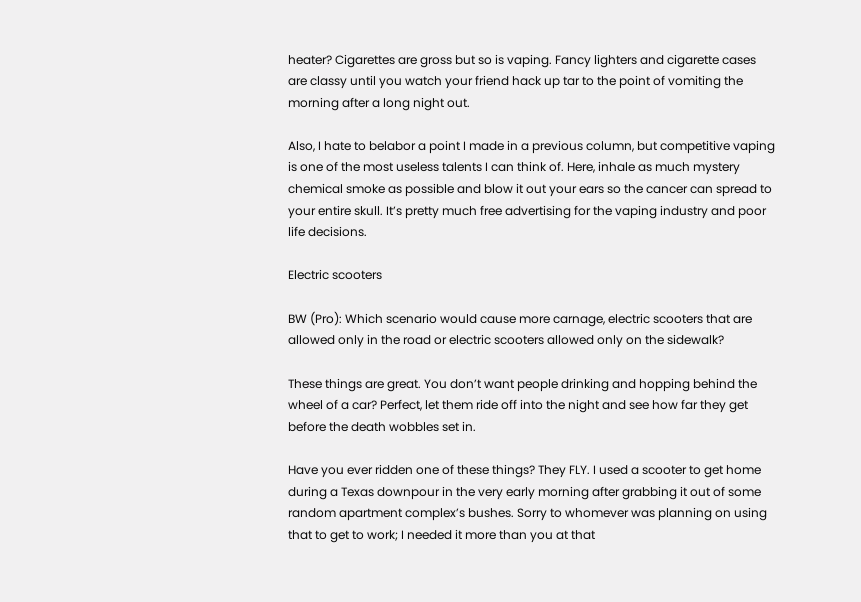heater? Cigarettes are gross but so is vaping. Fancy lighters and cigarette cases are classy until you watch your friend hack up tar to the point of vomiting the morning after a long night out.

Also, I hate to belabor a point I made in a previous column, but competitive vaping is one of the most useless talents I can think of. Here, inhale as much mystery chemical smoke as possible and blow it out your ears so the cancer can spread to your entire skull. It’s pretty much free advertising for the vaping industry and poor life decisions.

Electric scooters

BW (Pro): Which scenario would cause more carnage, electric scooters that are allowed only in the road or electric scooters allowed only on the sidewalk?

These things are great. You don’t want people drinking and hopping behind the wheel of a car? Perfect, let them ride off into the night and see how far they get before the death wobbles set in.

Have you ever ridden one of these things? They FLY. I used a scooter to get home during a Texas downpour in the very early morning after grabbing it out of some random apartment complex’s bushes. Sorry to whomever was planning on using that to get to work; I needed it more than you at that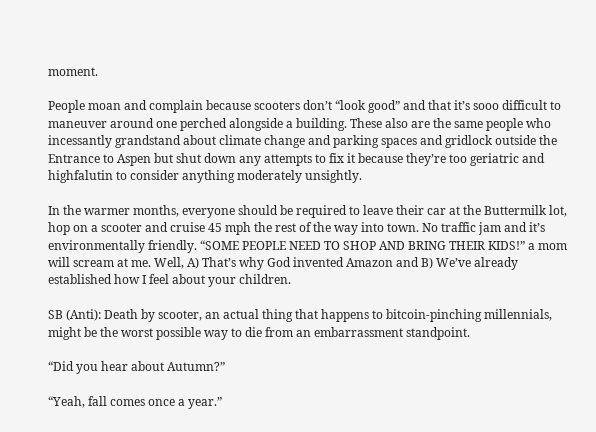moment.

People moan and complain because scooters don’t “look good” and that it’s sooo difficult to maneuver around one perched alongside a building. These also are the same people who incessantly grandstand about climate change and parking spaces and gridlock outside the Entrance to Aspen but shut down any attempts to fix it because they’re too geriatric and highfalutin to consider anything moderately unsightly.

In the warmer months, everyone should be required to leave their car at the Buttermilk lot, hop on a scooter and cruise 45 mph the rest of the way into town. No traffic jam and it’s environmentally friendly. “SOME PEOPLE NEED TO SHOP AND BRING THEIR KIDS!” a mom will scream at me. Well, A) That’s why God invented Amazon and B) We’ve already established how I feel about your children.

SB (Anti): Death by scooter, an actual thing that happens to bitcoin-pinching millennials, might be the worst possible way to die from an embarrassment standpoint.

“Did you hear about Autumn?”

“Yeah, fall comes once a year.”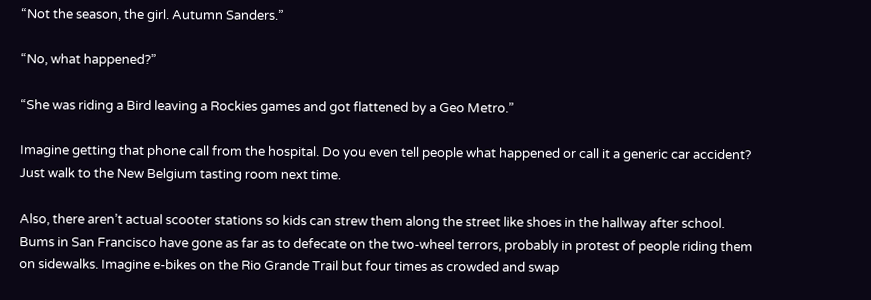“Not the season, the girl. Autumn Sanders.”

“No, what happened?”

“She was riding a Bird leaving a Rockies games and got flattened by a Geo Metro.”

Imagine getting that phone call from the hospital. Do you even tell people what happened or call it a generic car accident? Just walk to the New Belgium tasting room next time.

Also, there aren’t actual scooter stations so kids can strew them along the street like shoes in the hallway after school. Bums in San Francisco have gone as far as to defecate on the two-wheel terrors, probably in protest of people riding them on sidewalks. Imagine e-bikes on the Rio Grande Trail but four times as crowded and swap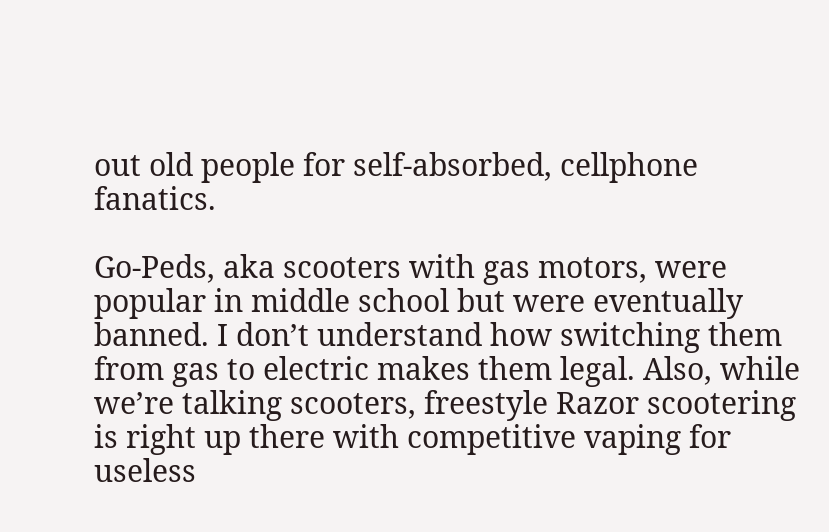out old people for self-absorbed, cellphone fanatics.

Go-Peds, aka scooters with gas motors, were popular in middle school but were eventually banned. I don’t understand how switching them from gas to electric makes them legal. Also, while we’re talking scooters, freestyle Razor scootering is right up there with competitive vaping for useless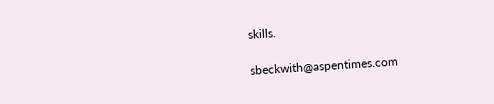skills.

sbeckwith@aspentimes.com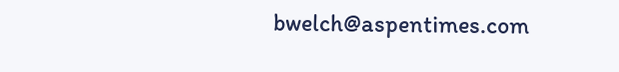bwelch@aspentimes.com